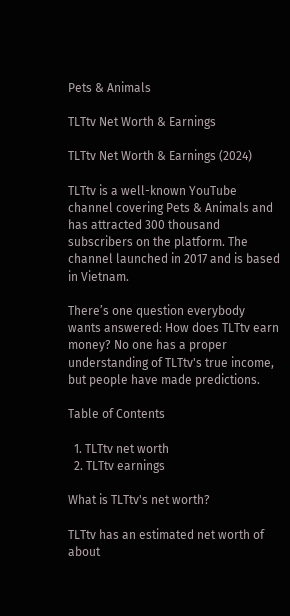Pets & Animals

TLTtv Net Worth & Earnings

TLTtv Net Worth & Earnings (2024)

TLTtv is a well-known YouTube channel covering Pets & Animals and has attracted 300 thousand subscribers on the platform. The channel launched in 2017 and is based in Vietnam.

There’s one question everybody wants answered: How does TLTtv earn money? No one has a proper understanding of TLTtv's true income, but people have made predictions.

Table of Contents

  1. TLTtv net worth
  2. TLTtv earnings

What is TLTtv's net worth?

TLTtv has an estimated net worth of about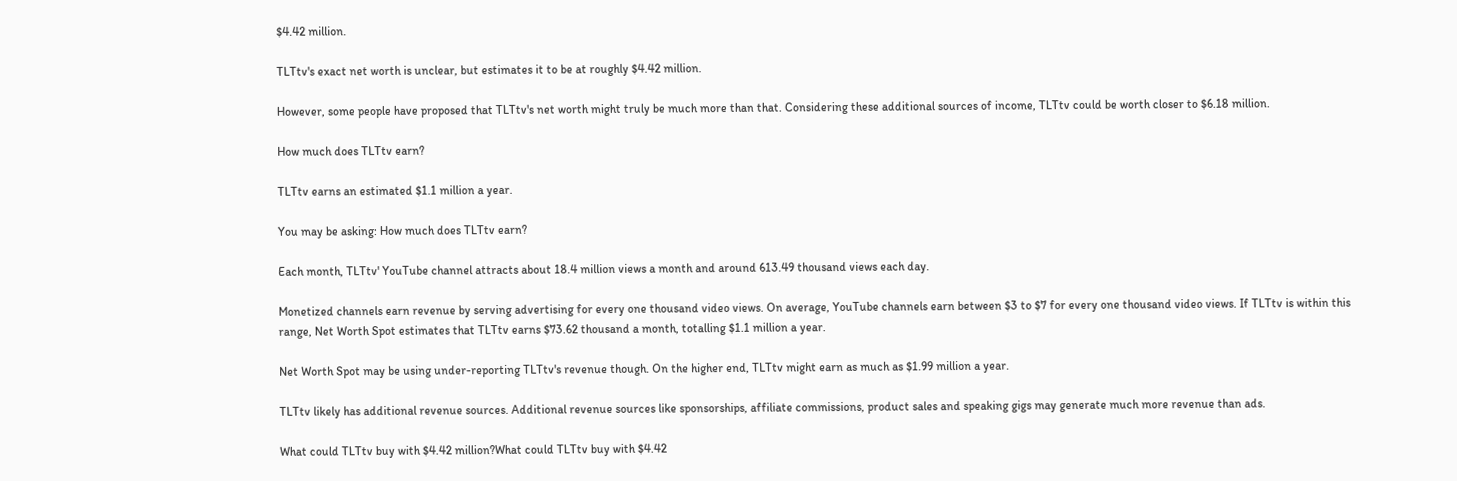$4.42 million.

TLTtv's exact net worth is unclear, but estimates it to be at roughly $4.42 million.

However, some people have proposed that TLTtv's net worth might truly be much more than that. Considering these additional sources of income, TLTtv could be worth closer to $6.18 million.

How much does TLTtv earn?

TLTtv earns an estimated $1.1 million a year.

You may be asking: How much does TLTtv earn?

Each month, TLTtv' YouTube channel attracts about 18.4 million views a month and around 613.49 thousand views each day.

Monetized channels earn revenue by serving advertising for every one thousand video views. On average, YouTube channels earn between $3 to $7 for every one thousand video views. If TLTtv is within this range, Net Worth Spot estimates that TLTtv earns $73.62 thousand a month, totalling $1.1 million a year.

Net Worth Spot may be using under-reporting TLTtv's revenue though. On the higher end, TLTtv might earn as much as $1.99 million a year.

TLTtv likely has additional revenue sources. Additional revenue sources like sponsorships, affiliate commissions, product sales and speaking gigs may generate much more revenue than ads.

What could TLTtv buy with $4.42 million?What could TLTtv buy with $4.42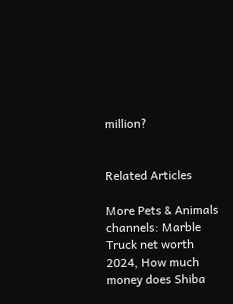million?


Related Articles

More Pets & Animals channels: Marble Truck net worth 2024, How much money does Shiba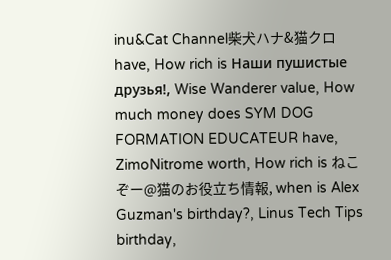inu&Cat Channel柴犬ハナ&猫クロ have, How rich is Наши пушистые друзья!, Wise Wanderer value, How much money does SYM DOG FORMATION EDUCATEUR have, ZimoNitrome worth, How rich is ねこぞー@猫のお役立ち情報, when is Alex Guzman's birthday?, Linus Tech Tips birthday,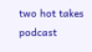two hot takes podcast